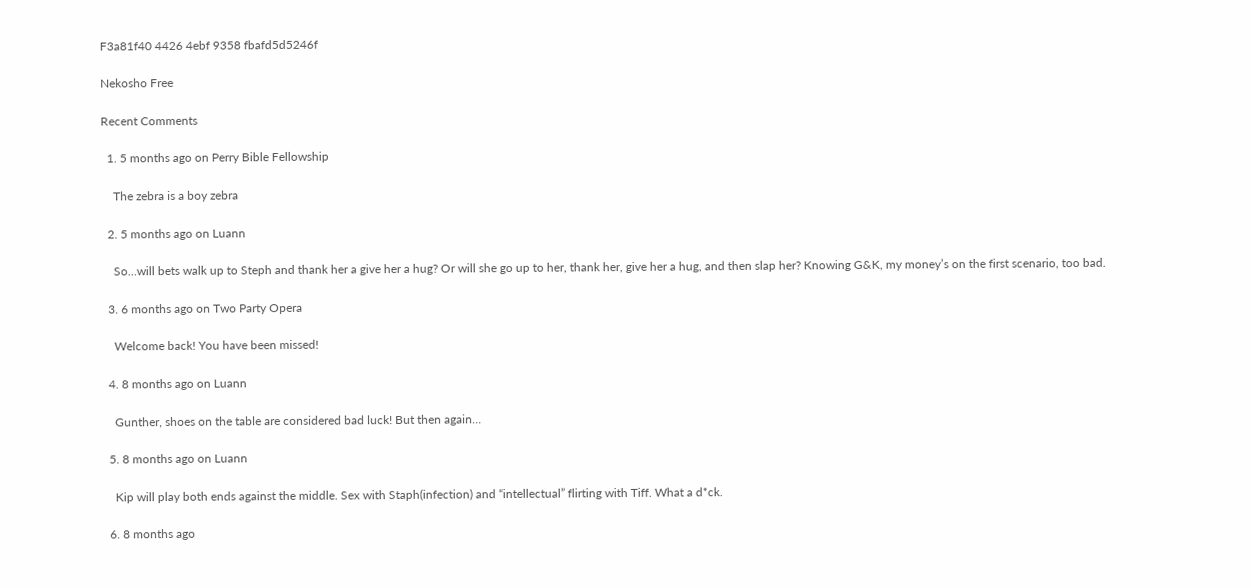F3a81f40 4426 4ebf 9358 fbafd5d5246f

Nekosho Free

Recent Comments

  1. 5 months ago on Perry Bible Fellowship

    The zebra is a boy zebra

  2. 5 months ago on Luann

    So…will bets walk up to Steph and thank her a give her a hug? Or will she go up to her, thank her, give her a hug, and then slap her? Knowing G&K, my money’s on the first scenario, too bad.

  3. 6 months ago on Two Party Opera

    Welcome back! You have been missed!

  4. 8 months ago on Luann

    Gunther, shoes on the table are considered bad luck! But then again…

  5. 8 months ago on Luann

    Kip will play both ends against the middle. Sex with Staph(infection) and “intellectual” flirting with Tiff. What a d*ck.

  6. 8 months ago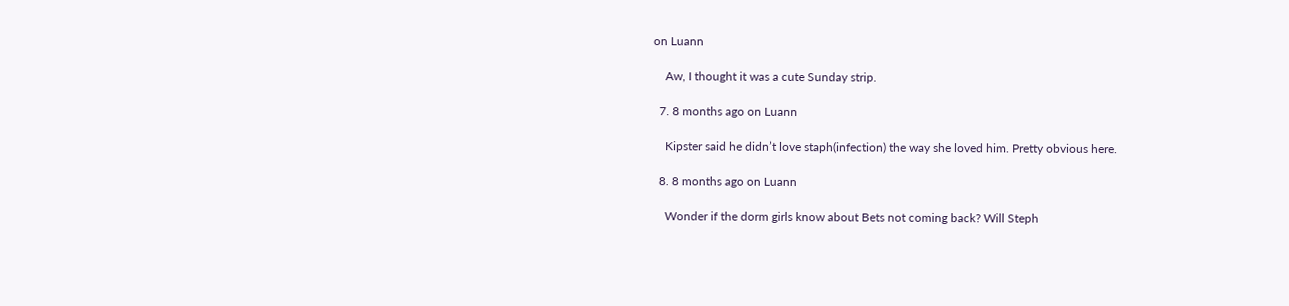on Luann

    Aw, I thought it was a cute Sunday strip.

  7. 8 months ago on Luann

    Kipster said he didn’t love staph(infection) the way she loved him. Pretty obvious here.

  8. 8 months ago on Luann

    Wonder if the dorm girls know about Bets not coming back? Will Steph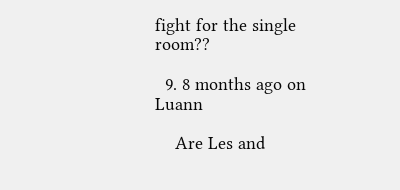fight for the single room??

  9. 8 months ago on Luann

    Are Les and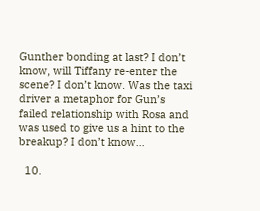Gunther bonding at last? I don’t know, will Tiffany re-enter the scene? I don’t know. Was the taxi driver a metaphor for Gun’s failed relationship with Rosa and was used to give us a hint to the breakup? I don’t know…

  10.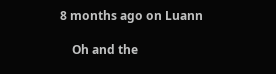8 months ago on Luann

    Oh and the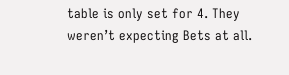table is only set for 4. They weren’t expecting Bets at all.